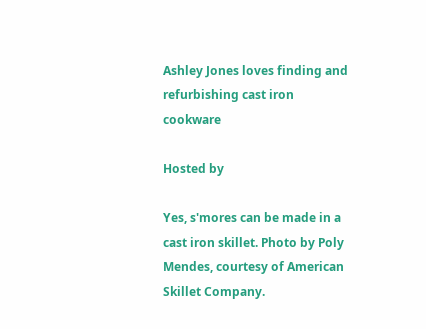Ashley Jones loves finding and refurbishing cast iron cookware

Hosted by

Yes, s'mores can be made in a cast iron skillet. Photo by Poly Mendes, courtesy of American Skillet Company.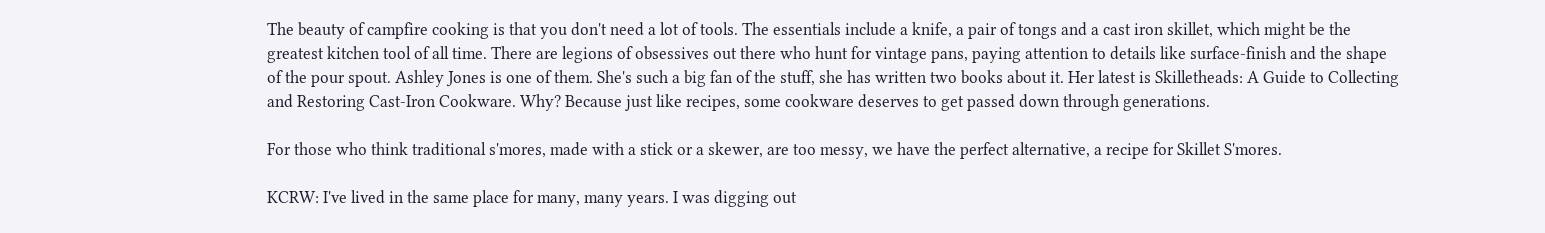The beauty of campfire cooking is that you don't need a lot of tools. The essentials include a knife, a pair of tongs and a cast iron skillet, which might be the greatest kitchen tool of all time. There are legions of obsessives out there who hunt for vintage pans, paying attention to details like surface-finish and the shape of the pour spout. Ashley Jones is one of them. She's such a big fan of the stuff, she has written two books about it. Her latest is Skilletheads: A Guide to Collecting and Restoring Cast-Iron Cookware. Why? Because just like recipes, some cookware deserves to get passed down through generations.

For those who think traditional s'mores, made with a stick or a skewer, are too messy, we have the perfect alternative, a recipe for Skillet S'mores.

KCRW: I've lived in the same place for many, many years. I was digging out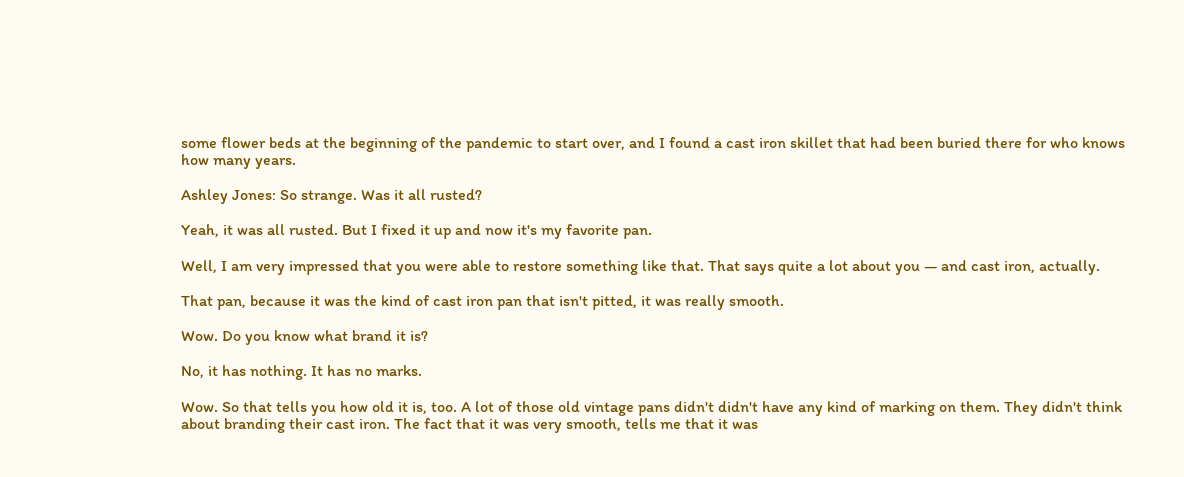some flower beds at the beginning of the pandemic to start over, and I found a cast iron skillet that had been buried there for who knows how many years.

Ashley Jones: So strange. Was it all rusted?

Yeah, it was all rusted. But I fixed it up and now it's my favorite pan.

Well, I am very impressed that you were able to restore something like that. That says quite a lot about you — and cast iron, actually.

That pan, because it was the kind of cast iron pan that isn't pitted, it was really smooth.

Wow. Do you know what brand it is?

No, it has nothing. It has no marks.

Wow. So that tells you how old it is, too. A lot of those old vintage pans didn't didn't have any kind of marking on them. They didn't think about branding their cast iron. The fact that it was very smooth, tells me that it was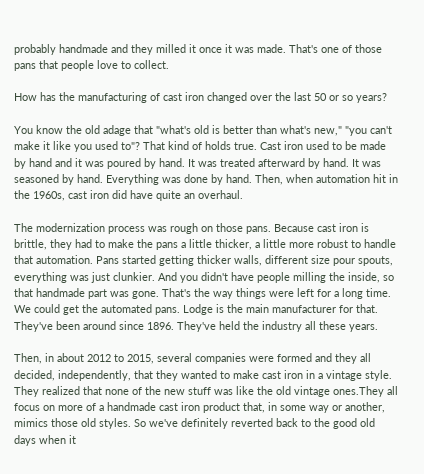probably handmade and they milled it once it was made. That's one of those pans that people love to collect.

How has the manufacturing of cast iron changed over the last 50 or so years?

You know the old adage that "what's old is better than what's new," "you can't make it like you used to"? That kind of holds true. Cast iron used to be made by hand and it was poured by hand. It was treated afterward by hand. It was seasoned by hand. Everything was done by hand. Then, when automation hit in the 1960s, cast iron did have quite an overhaul.

The modernization process was rough on those pans. Because cast iron is brittle, they had to make the pans a little thicker, a little more robust to handle that automation. Pans started getting thicker walls, different size pour spouts, everything was just clunkier. And you didn't have people milling the inside, so that handmade part was gone. That's the way things were left for a long time. We could get the automated pans. Lodge is the main manufacturer for that. They've been around since 1896. They've held the industry all these years.

Then, in about 2012 to 2015, several companies were formed and they all decided, independently, that they wanted to make cast iron in a vintage style. They realized that none of the new stuff was like the old vintage ones.They all focus on more of a handmade cast iron product that, in some way or another, mimics those old styles. So we've definitely reverted back to the good old days when it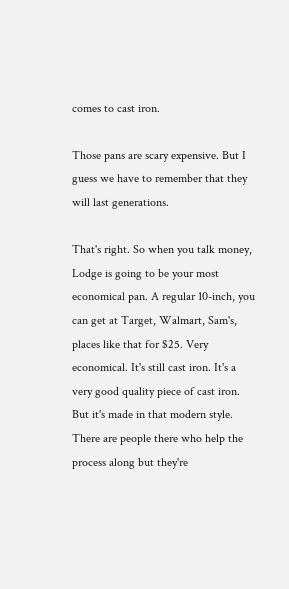comes to cast iron.

Those pans are scary expensive. But I guess we have to remember that they will last generations.

That's right. So when you talk money, Lodge is going to be your most economical pan. A regular 10-inch, you can get at Target, Walmart, Sam's, places like that for $25. Very economical. It's still cast iron. It's a very good quality piece of cast iron. But it's made in that modern style. There are people there who help the process along but they're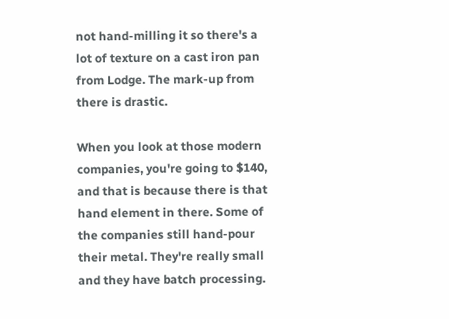not hand-milling it so there's a lot of texture on a cast iron pan from Lodge. The mark-up from there is drastic.

When you look at those modern companies, you're going to $140, and that is because there is that hand element in there. Some of the companies still hand-pour their metal. They're really small and they have batch processing.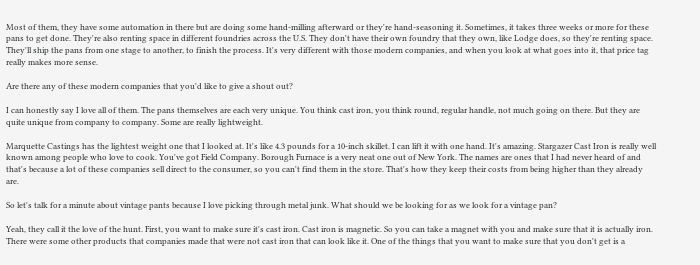Most of them, they have some automation in there but are doing some hand-milling afterward or they're hand-seasoning it. Sometimes, it takes three weeks or more for these pans to get done. They're also renting space in different foundries across the U.S. They don't have their own foundry that they own, like Lodge does, so they're renting space. They'll ship the pans from one stage to another, to finish the process. It's very different with those modern companies, and when you look at what goes into it, that price tag really makes more sense.

Are there any of these modern companies that you'd like to give a shout out?

I can honestly say I love all of them. The pans themselves are each very unique. You think cast iron, you think round, regular handle, not much going on there. But they are quite unique from company to company. Some are really lightweight.

Marquette Castings has the lightest weight one that I looked at. It's like 4.3 pounds for a 10-inch skillet. I can lift it with one hand. It's amazing. Stargazer Cast Iron is really well known among people who love to cook. You've got Field Company. Borough Furnace is a very neat one out of New York. The names are ones that I had never heard of and that's because a lot of these companies sell direct to the consumer, so you can't find them in the store. That's how they keep their costs from being higher than they already are.

So let's talk for a minute about vintage pants because I love picking through metal junk. What should we be looking for as we look for a vintage pan?

Yeah, they call it the love of the hunt. First, you want to make sure it's cast iron. Cast iron is magnetic. So you can take a magnet with you and make sure that it is actually iron. There were some other products that companies made that were not cast iron that can look like it. One of the things that you want to make sure that you don't get is a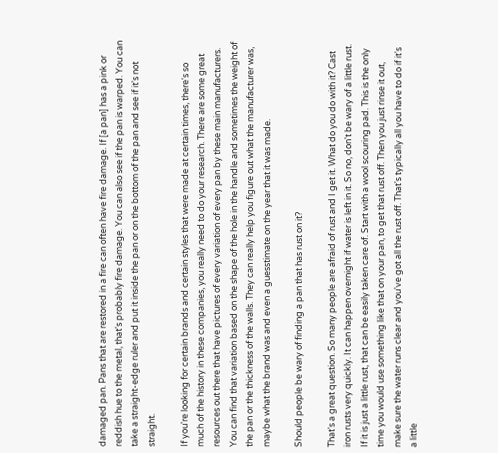damaged pan. Pans that are restored in a fire can often have fire damage. If [a pan] has a pink or reddish hue to the metal, that's probably fire damage. You can also see if the pan is warped. You can take a straight-edge ruler and put it inside the pan or on the bottom of the pan and see if it's not straight.

If you're looking for certain brands and certain styles that were made at certain times, there's so much of the history in these companies, you really need to do your research. There are some great resources out there that have pictures of every variation of every pan by these main manufacturers. You can find that variation based on the shape of the hole in the handle and sometimes the weight of the pan or the thickness of the walls. They can really help you figure out what the manufacturer was, maybe what the brand was and even a guesstimate on the year that it was made.

Should people be wary of finding a pan that has rust on it?

That's a great question. So many people are afraid of rust and I get it. What do you do with it? Cast iron rusts very quickly. It can happen overnight if water is left in it. So no, don't be wary of a little rust. If it is just a little rust, that can be easily taken care of. Start with a wool scouring pad. This is the only time you would use something like that on your pan, to get that rust off. Then you just rinse it out, make sure the water runs clear and you've got all the rust off. That's typically all you have to do if it's a little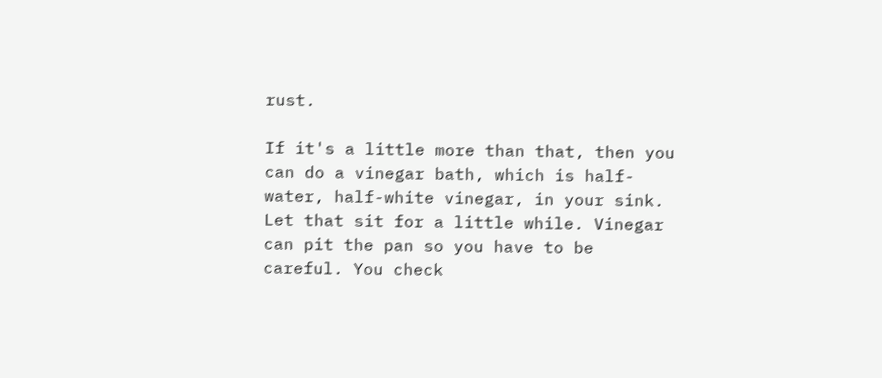rust.

If it's a little more than that, then you can do a vinegar bath, which is half-water, half-white vinegar, in your sink. Let that sit for a little while. Vinegar can pit the pan so you have to be careful. You check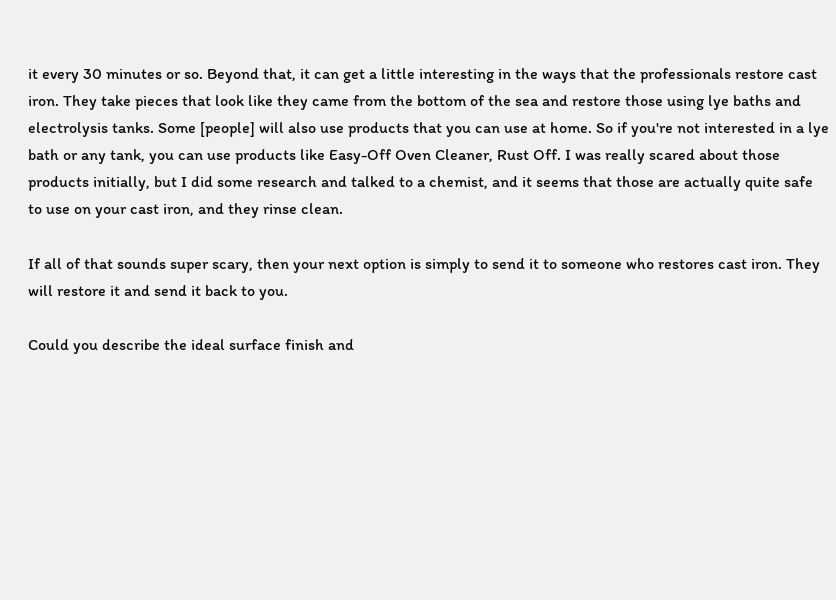it every 30 minutes or so. Beyond that, it can get a little interesting in the ways that the professionals restore cast iron. They take pieces that look like they came from the bottom of the sea and restore those using lye baths and electrolysis tanks. Some [people] will also use products that you can use at home. So if you're not interested in a lye bath or any tank, you can use products like Easy-Off Oven Cleaner, Rust Off. I was really scared about those products initially, but I did some research and talked to a chemist, and it seems that those are actually quite safe to use on your cast iron, and they rinse clean.

If all of that sounds super scary, then your next option is simply to send it to someone who restores cast iron. They will restore it and send it back to you.

Could you describe the ideal surface finish and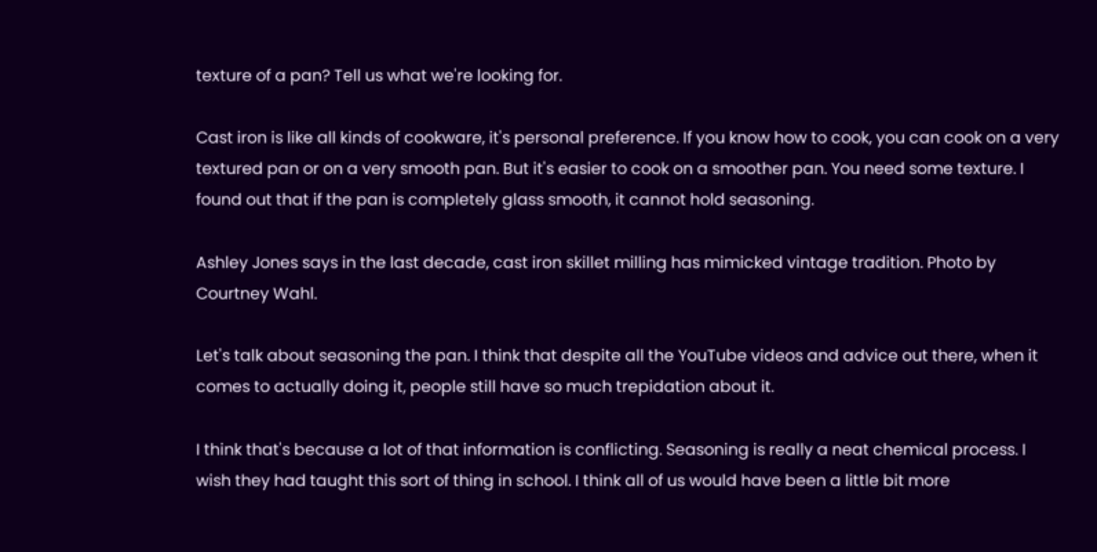texture of a pan? Tell us what we're looking for.

Cast iron is like all kinds of cookware, it's personal preference. If you know how to cook, you can cook on a very textured pan or on a very smooth pan. But it's easier to cook on a smoother pan. You need some texture. I found out that if the pan is completely glass smooth, it cannot hold seasoning.

Ashley Jones says in the last decade, cast iron skillet milling has mimicked vintage tradition. Photo by Courtney Wahl.

Let's talk about seasoning the pan. I think that despite all the YouTube videos and advice out there, when it comes to actually doing it, people still have so much trepidation about it.

I think that's because a lot of that information is conflicting. Seasoning is really a neat chemical process. I wish they had taught this sort of thing in school. I think all of us would have been a little bit more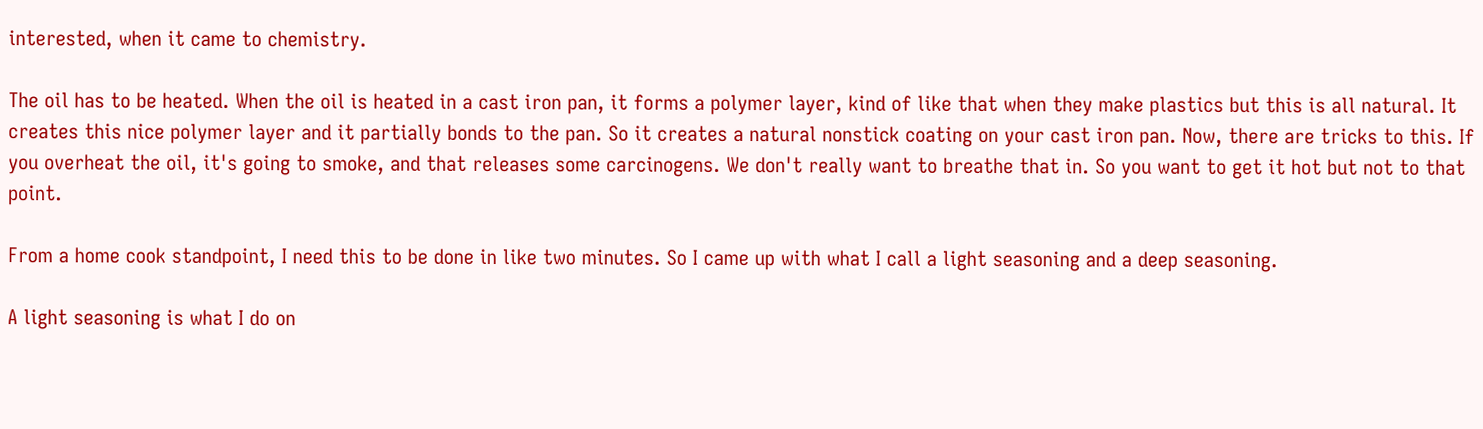interested, when it came to chemistry.

The oil has to be heated. When the oil is heated in a cast iron pan, it forms a polymer layer, kind of like that when they make plastics but this is all natural. It creates this nice polymer layer and it partially bonds to the pan. So it creates a natural nonstick coating on your cast iron pan. Now, there are tricks to this. If you overheat the oil, it's going to smoke, and that releases some carcinogens. We don't really want to breathe that in. So you want to get it hot but not to that point.

From a home cook standpoint, I need this to be done in like two minutes. So I came up with what I call a light seasoning and a deep seasoning.

A light seasoning is what I do on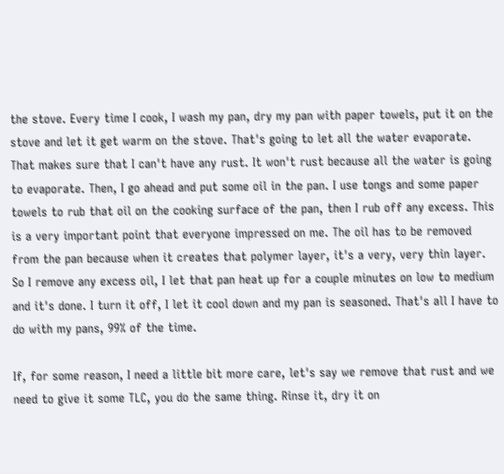the stove. Every time I cook, I wash my pan, dry my pan with paper towels, put it on the stove and let it get warm on the stove. That's going to let all the water evaporate. That makes sure that I can't have any rust. It won't rust because all the water is going to evaporate. Then, I go ahead and put some oil in the pan. I use tongs and some paper towels to rub that oil on the cooking surface of the pan, then I rub off any excess. This is a very important point that everyone impressed on me. The oil has to be removed from the pan because when it creates that polymer layer, it's a very, very thin layer. So I remove any excess oil, I let that pan heat up for a couple minutes on low to medium and it's done. I turn it off, I let it cool down and my pan is seasoned. That's all I have to do with my pans, 99% of the time.

If, for some reason, I need a little bit more care, let's say we remove that rust and we need to give it some TLC, you do the same thing. Rinse it, dry it on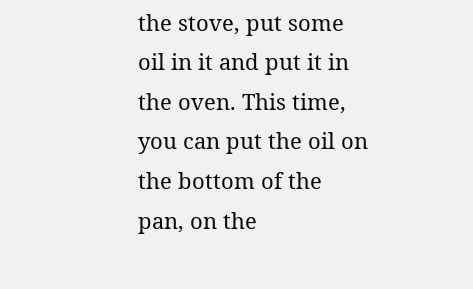the stove, put some oil in it and put it in the oven. This time, you can put the oil on the bottom of the pan, on the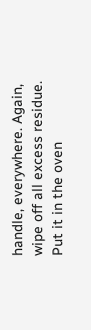handle, everywhere. Again, wipe off all excess residue. Put it in the oven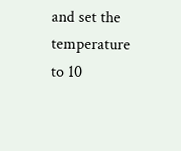and set the temperature to 10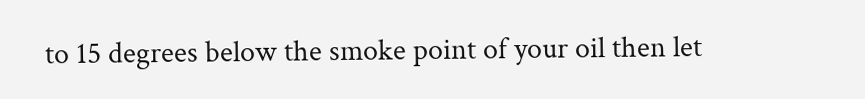to 15 degrees below the smoke point of your oil then let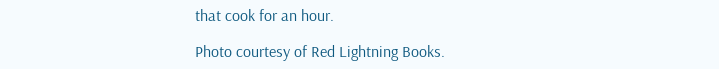that cook for an hour.

Photo courtesy of Red Lightning Books.